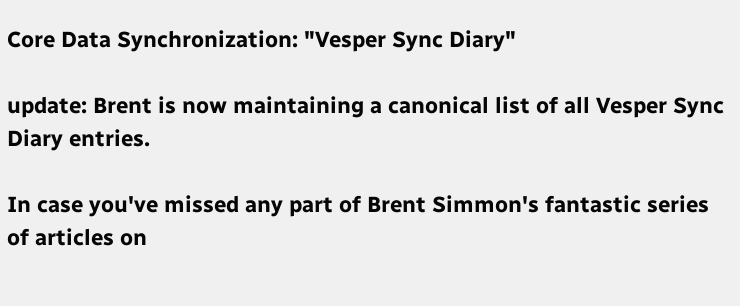Core Data Synchronization: "Vesper Sync Diary"

update: Brent is now maintaining a canonical list of all Vesper Sync Diary entries.

In case you've missed any part of Brent Simmon's fantastic series of articles on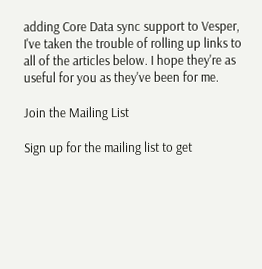adding Core Data sync support to Vesper, I've taken the trouble of rolling up links to all of the articles below. I hope they're as useful for you as they've been for me.

Join the Mailing List

Sign up for the mailing list to get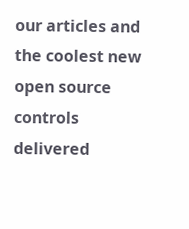our articles and the coolest new open source controls delivered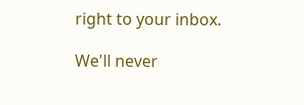right to your inbox.

We'll never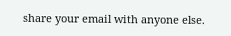share your email with anyone else.